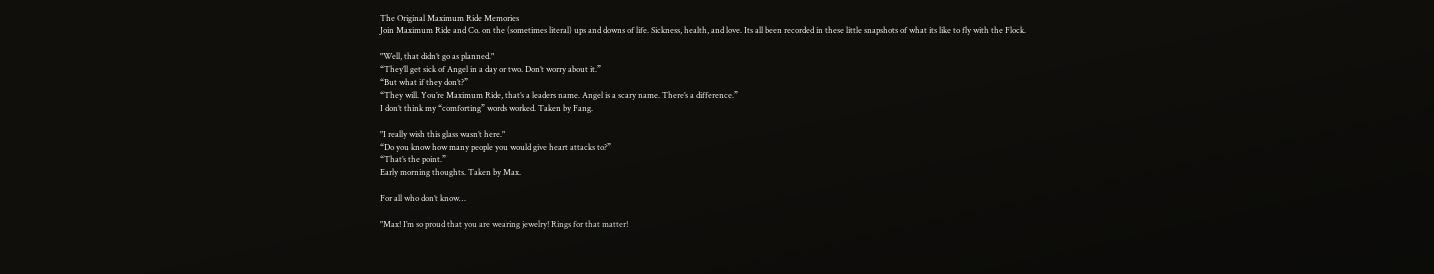The Original Maximum Ride Memories
Join Maximum Ride and Co. on the (sometimes literal) ups and downs of life. Sickness, health, and love. Its all been recorded in these little snapshots of what its like to fly with the Flock.

"Well, that didn’t go as planned."
“They’ll get sick of Angel in a day or two. Don’t worry about it.”
“But what if they don’t?”
“They will. You’re Maximum Ride, that’s a leaders name. Angel is a scary name. There’s a difference.”
I don’t think my “comforting” words worked. Taken by Fang.

"I really wish this glass wasn’t here."
“Do you know how many people you would give heart attacks to?”
“That’s the point.”
Early morning thoughts. Taken by Max.

For all who don’t know…

"Max! I’m so proud that you are wearing jewelry! Rings for that matter!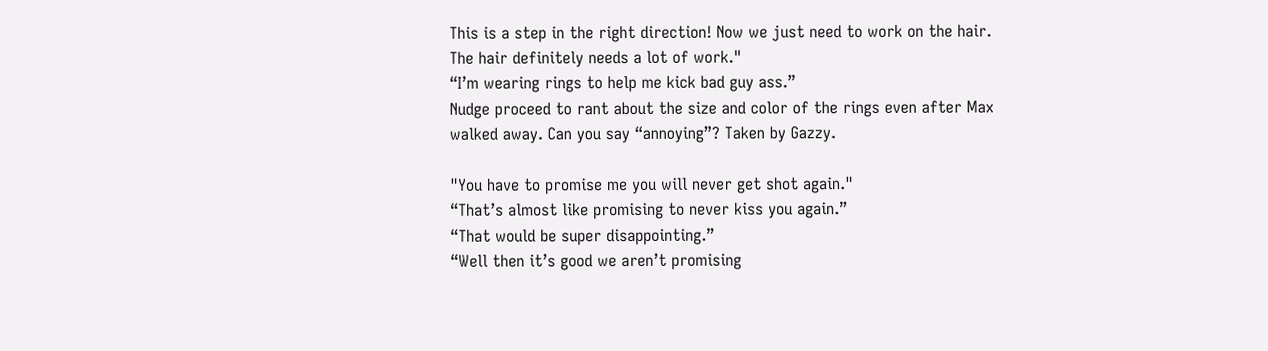This is a step in the right direction! Now we just need to work on the hair. The hair definitely needs a lot of work."
“I’m wearing rings to help me kick bad guy ass.”
Nudge proceed to rant about the size and color of the rings even after Max walked away. Can you say “annoying”? Taken by Gazzy.

"You have to promise me you will never get shot again."
“That’s almost like promising to never kiss you again.”
“That would be super disappointing.”
“Well then it’s good we aren’t promising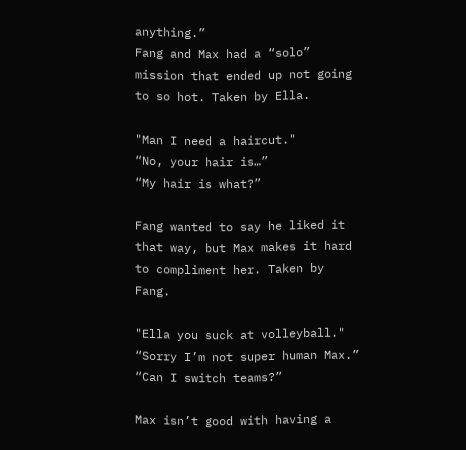anything.”
Fang and Max had a “solo” mission that ended up not going to so hot. Taken by Ella.

"Man I need a haircut."
“No, your hair is…”
“My hair is what?”

Fang wanted to say he liked it that way, but Max makes it hard to compliment her. Taken by Fang.

"Ella you suck at volleyball."
“Sorry I’m not super human Max.”
“Can I switch teams?”

Max isn’t good with having a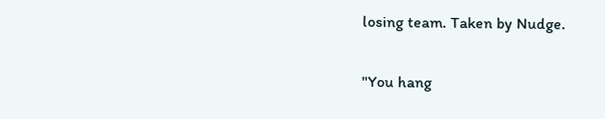losing team. Taken by Nudge.

"You hang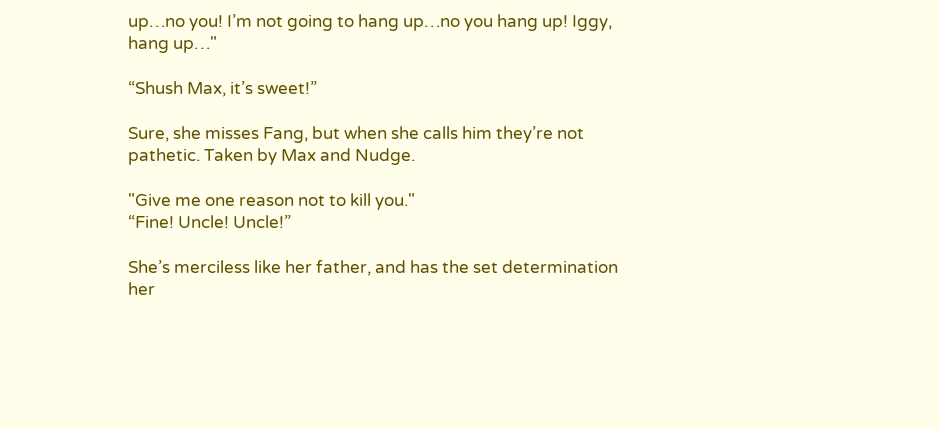up…no you! I’m not going to hang up…no you hang up! Iggy, hang up…"

“Shush Max, it’s sweet!”

Sure, she misses Fang, but when she calls him they’re not pathetic. Taken by Max and Nudge.

"Give me one reason not to kill you."
“Fine! Uncle! Uncle!”

She’s merciless like her father, and has the set determination her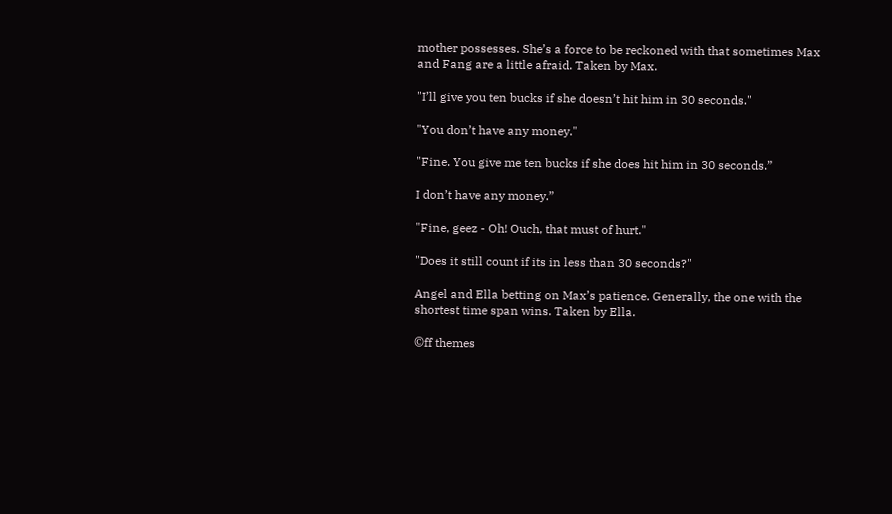mother possesses. She’s a force to be reckoned with that sometimes Max and Fang are a little afraid. Taken by Max.

"I’ll give you ten bucks if she doesn’t hit him in 30 seconds."

"You don’t have any money."

"Fine. You give me ten bucks if she does hit him in 30 seconds.”

I don’t have any money.”

"Fine, geez - Oh! Ouch, that must of hurt."

"Does it still count if its in less than 30 seconds?"

Angel and Ella betting on Max’s patience. Generally, the one with the shortest time span wins. Taken by Ella.

©ff themes